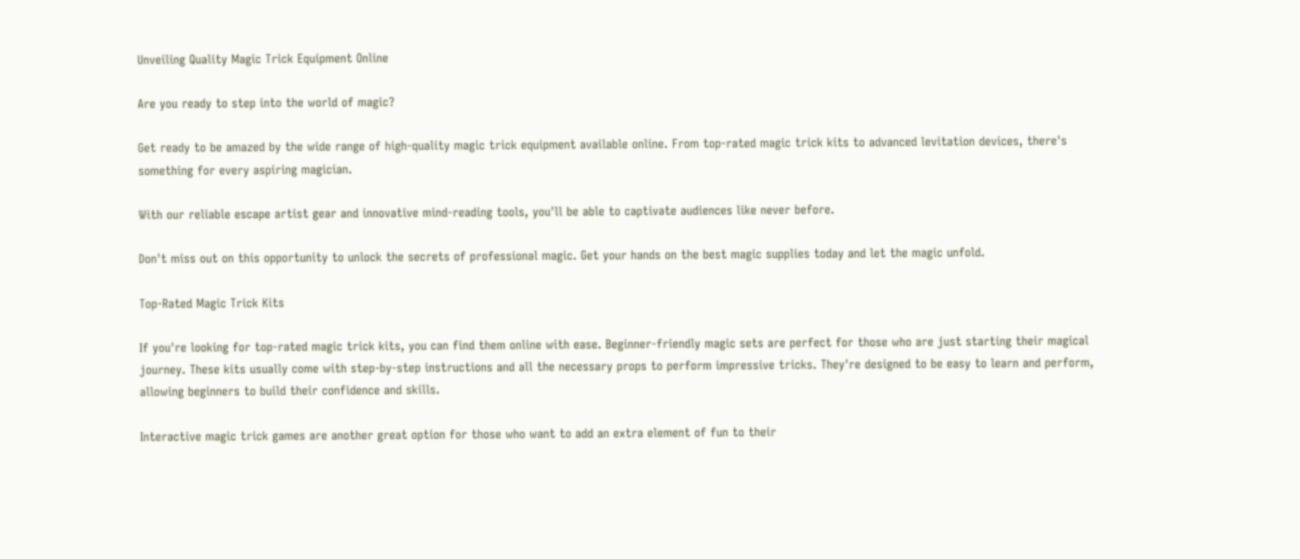Unveiling Quality Magic Trick Equipment Online

Are you ready to step into the world of magic?

Get ready to be amazed by the wide range of high-quality magic trick equipment available online. From top-rated magic trick kits to advanced levitation devices, there's something for every aspiring magician.

With our reliable escape artist gear and innovative mind-reading tools, you'll be able to captivate audiences like never before.

Don't miss out on this opportunity to unlock the secrets of professional magic. Get your hands on the best magic supplies today and let the magic unfold.

Top-Rated Magic Trick Kits

If you're looking for top-rated magic trick kits, you can find them online with ease. Beginner-friendly magic sets are perfect for those who are just starting their magical journey. These kits usually come with step-by-step instructions and all the necessary props to perform impressive tricks. They're designed to be easy to learn and perform, allowing beginners to build their confidence and skills.

Interactive magic trick games are another great option for those who want to add an extra element of fun to their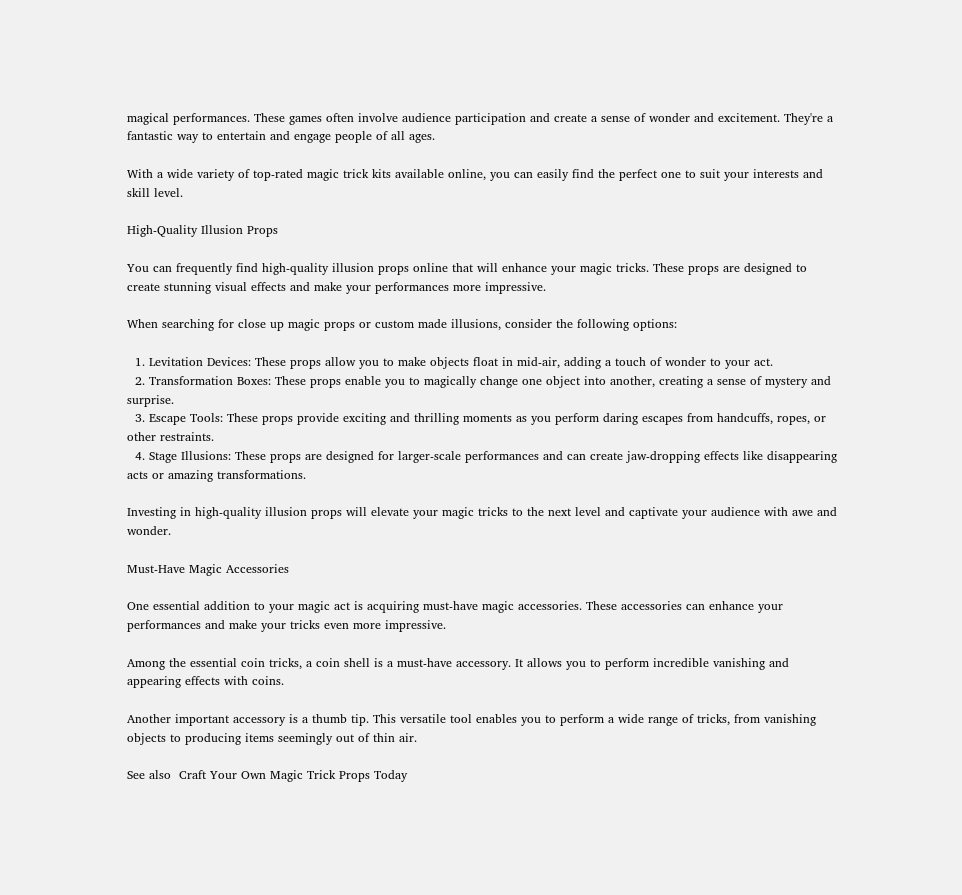magical performances. These games often involve audience participation and create a sense of wonder and excitement. They're a fantastic way to entertain and engage people of all ages.

With a wide variety of top-rated magic trick kits available online, you can easily find the perfect one to suit your interests and skill level.

High-Quality Illusion Props

You can frequently find high-quality illusion props online that will enhance your magic tricks. These props are designed to create stunning visual effects and make your performances more impressive.

When searching for close up magic props or custom made illusions, consider the following options:

  1. Levitation Devices: These props allow you to make objects float in mid-air, adding a touch of wonder to your act.
  2. Transformation Boxes: These props enable you to magically change one object into another, creating a sense of mystery and surprise.
  3. Escape Tools: These props provide exciting and thrilling moments as you perform daring escapes from handcuffs, ropes, or other restraints.
  4. Stage Illusions: These props are designed for larger-scale performances and can create jaw-dropping effects like disappearing acts or amazing transformations.

Investing in high-quality illusion props will elevate your magic tricks to the next level and captivate your audience with awe and wonder.

Must-Have Magic Accessories

One essential addition to your magic act is acquiring must-have magic accessories. These accessories can enhance your performances and make your tricks even more impressive.

Among the essential coin tricks, a coin shell is a must-have accessory. It allows you to perform incredible vanishing and appearing effects with coins.

Another important accessory is a thumb tip. This versatile tool enables you to perform a wide range of tricks, from vanishing objects to producing items seemingly out of thin air.

See also  Craft Your Own Magic Trick Props Today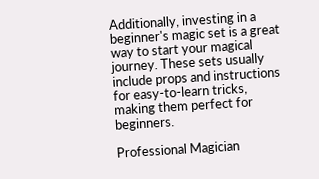Additionally, investing in a beginner's magic set is a great way to start your magical journey. These sets usually include props and instructions for easy-to-learn tricks, making them perfect for beginners.

Professional Magician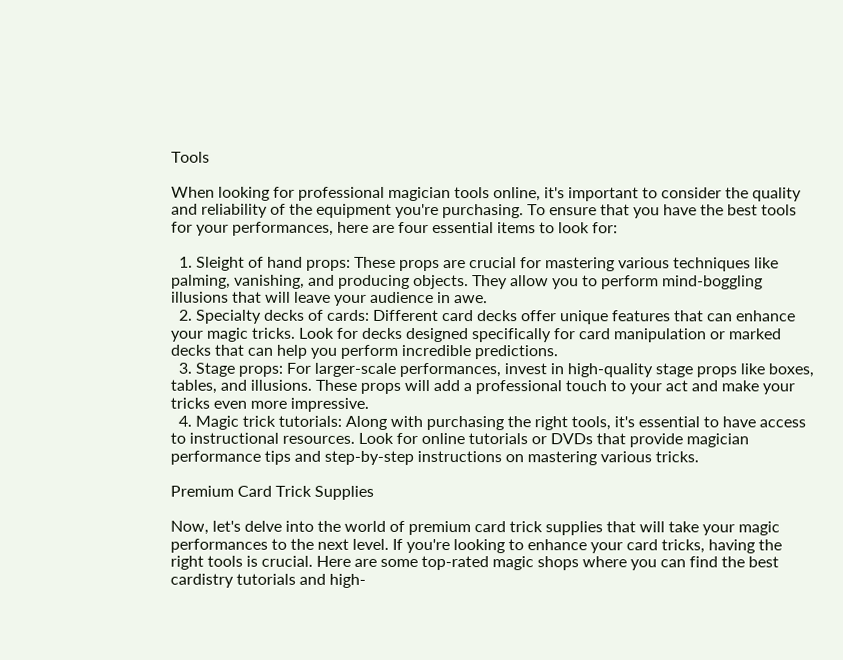Tools

When looking for professional magician tools online, it's important to consider the quality and reliability of the equipment you're purchasing. To ensure that you have the best tools for your performances, here are four essential items to look for:

  1. Sleight of hand props: These props are crucial for mastering various techniques like palming, vanishing, and producing objects. They allow you to perform mind-boggling illusions that will leave your audience in awe.
  2. Specialty decks of cards: Different card decks offer unique features that can enhance your magic tricks. Look for decks designed specifically for card manipulation or marked decks that can help you perform incredible predictions.
  3. Stage props: For larger-scale performances, invest in high-quality stage props like boxes, tables, and illusions. These props will add a professional touch to your act and make your tricks even more impressive.
  4. Magic trick tutorials: Along with purchasing the right tools, it's essential to have access to instructional resources. Look for online tutorials or DVDs that provide magician performance tips and step-by-step instructions on mastering various tricks.

Premium Card Trick Supplies

Now, let's delve into the world of premium card trick supplies that will take your magic performances to the next level. If you're looking to enhance your card tricks, having the right tools is crucial. Here are some top-rated magic shops where you can find the best cardistry tutorials and high-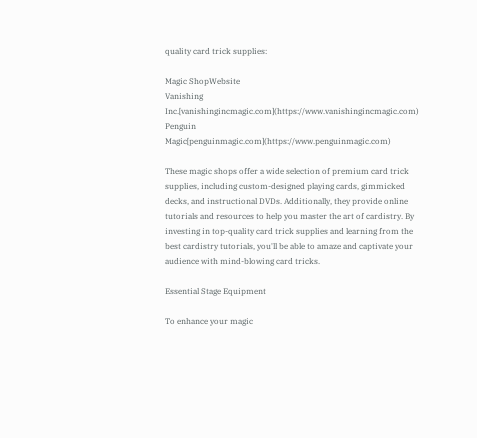quality card trick supplies:

Magic ShopWebsite
Vanishing Inc.[vanishingincmagic.com](https://www.vanishingincmagic.com)
Penguin Magic[penguinmagic.com](https://www.penguinmagic.com)

These magic shops offer a wide selection of premium card trick supplies, including custom-designed playing cards, gimmicked decks, and instructional DVDs. Additionally, they provide online tutorials and resources to help you master the art of cardistry. By investing in top-quality card trick supplies and learning from the best cardistry tutorials, you'll be able to amaze and captivate your audience with mind-blowing card tricks.

Essential Stage Equipment

To enhance your magic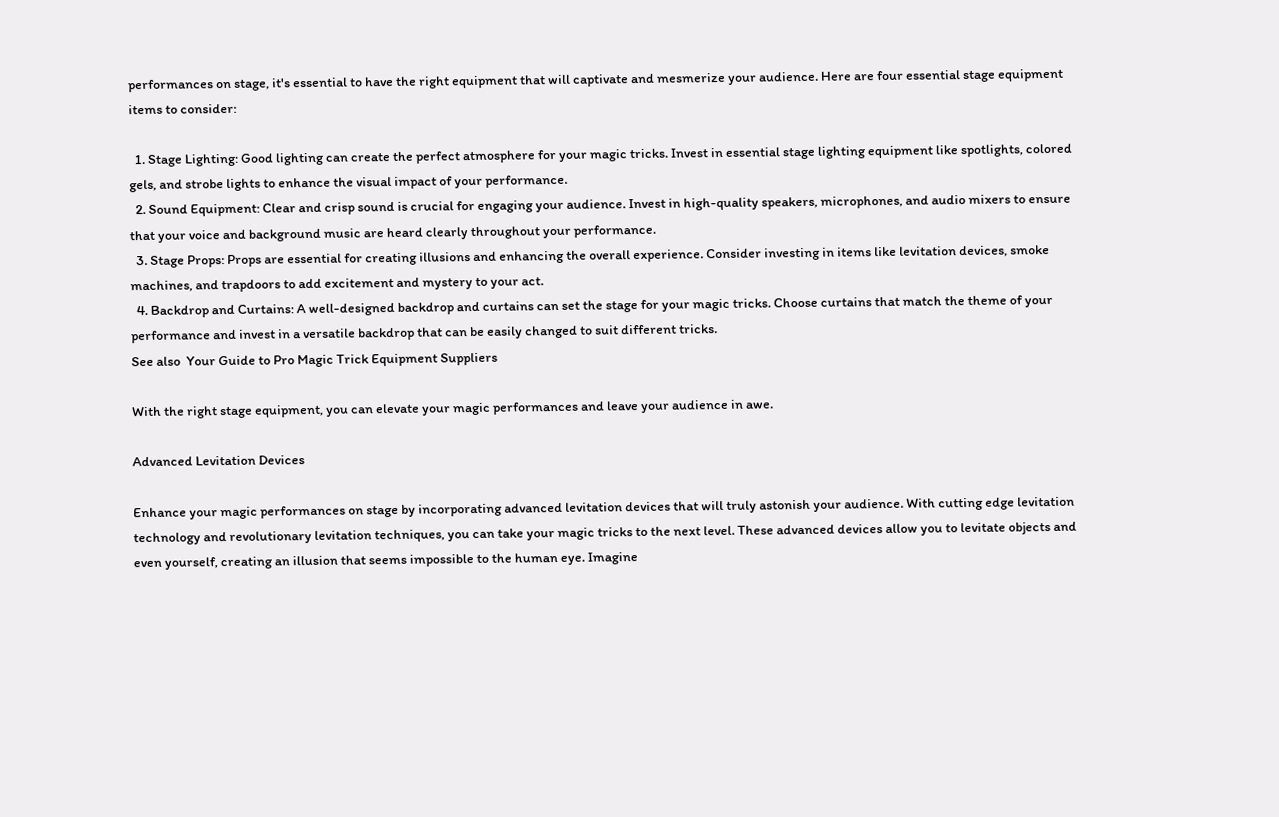performances on stage, it's essential to have the right equipment that will captivate and mesmerize your audience. Here are four essential stage equipment items to consider:

  1. Stage Lighting: Good lighting can create the perfect atmosphere for your magic tricks. Invest in essential stage lighting equipment like spotlights, colored gels, and strobe lights to enhance the visual impact of your performance.
  2. Sound Equipment: Clear and crisp sound is crucial for engaging your audience. Invest in high-quality speakers, microphones, and audio mixers to ensure that your voice and background music are heard clearly throughout your performance.
  3. Stage Props: Props are essential for creating illusions and enhancing the overall experience. Consider investing in items like levitation devices, smoke machines, and trapdoors to add excitement and mystery to your act.
  4. Backdrop and Curtains: A well-designed backdrop and curtains can set the stage for your magic tricks. Choose curtains that match the theme of your performance and invest in a versatile backdrop that can be easily changed to suit different tricks.
See also  Your Guide to Pro Magic Trick Equipment Suppliers

With the right stage equipment, you can elevate your magic performances and leave your audience in awe.

Advanced Levitation Devices

Enhance your magic performances on stage by incorporating advanced levitation devices that will truly astonish your audience. With cutting edge levitation technology and revolutionary levitation techniques, you can take your magic tricks to the next level. These advanced devices allow you to levitate objects and even yourself, creating an illusion that seems impossible to the human eye. Imagine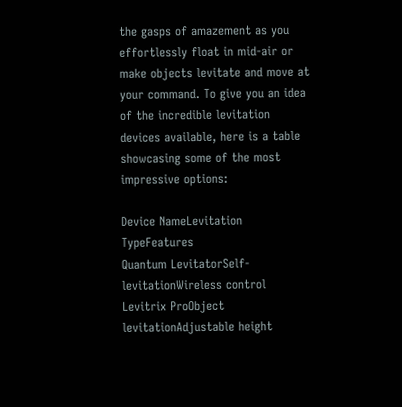the gasps of amazement as you effortlessly float in mid-air or make objects levitate and move at your command. To give you an idea of the incredible levitation devices available, here is a table showcasing some of the most impressive options:

Device NameLevitation TypeFeatures
Quantum LevitatorSelf-levitationWireless control
Levitrix ProObject levitationAdjustable height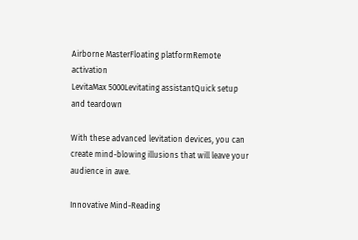Airborne MasterFloating platformRemote activation
LevitaMax 5000Levitating assistantQuick setup and teardown

With these advanced levitation devices, you can create mind-blowing illusions that will leave your audience in awe.

Innovative Mind-Reading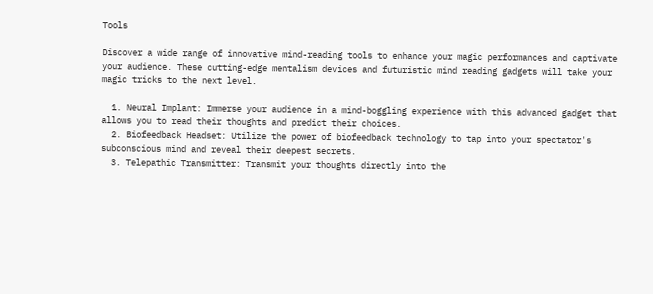Tools

Discover a wide range of innovative mind-reading tools to enhance your magic performances and captivate your audience. These cutting-edge mentalism devices and futuristic mind reading gadgets will take your magic tricks to the next level.

  1. Neural Implant: Immerse your audience in a mind-boggling experience with this advanced gadget that allows you to read their thoughts and predict their choices.
  2. Biofeedback Headset: Utilize the power of biofeedback technology to tap into your spectator's subconscious mind and reveal their deepest secrets.
  3. Telepathic Transmitter: Transmit your thoughts directly into the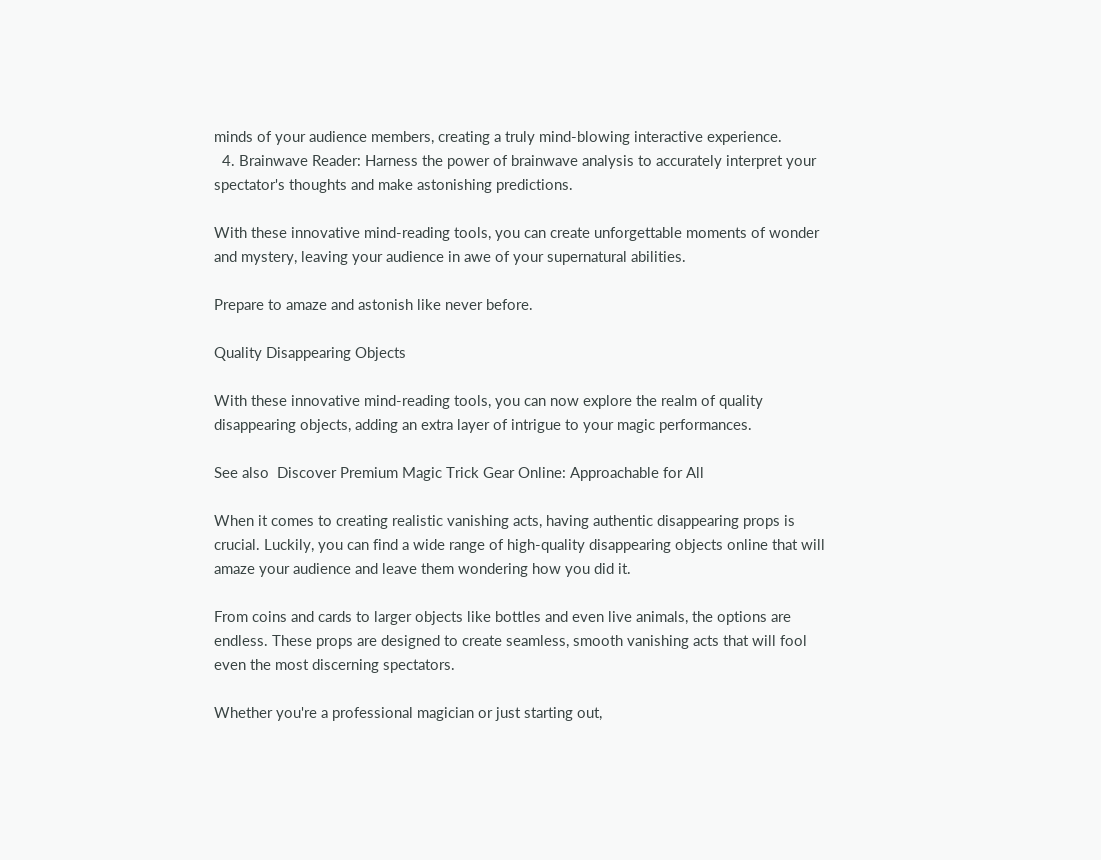minds of your audience members, creating a truly mind-blowing interactive experience.
  4. Brainwave Reader: Harness the power of brainwave analysis to accurately interpret your spectator's thoughts and make astonishing predictions.

With these innovative mind-reading tools, you can create unforgettable moments of wonder and mystery, leaving your audience in awe of your supernatural abilities.

Prepare to amaze and astonish like never before.

Quality Disappearing Objects

With these innovative mind-reading tools, you can now explore the realm of quality disappearing objects, adding an extra layer of intrigue to your magic performances.

See also  Discover Premium Magic Trick Gear Online: Approachable for All

When it comes to creating realistic vanishing acts, having authentic disappearing props is crucial. Luckily, you can find a wide range of high-quality disappearing objects online that will amaze your audience and leave them wondering how you did it.

From coins and cards to larger objects like bottles and even live animals, the options are endless. These props are designed to create seamless, smooth vanishing acts that will fool even the most discerning spectators.

Whether you're a professional magician or just starting out,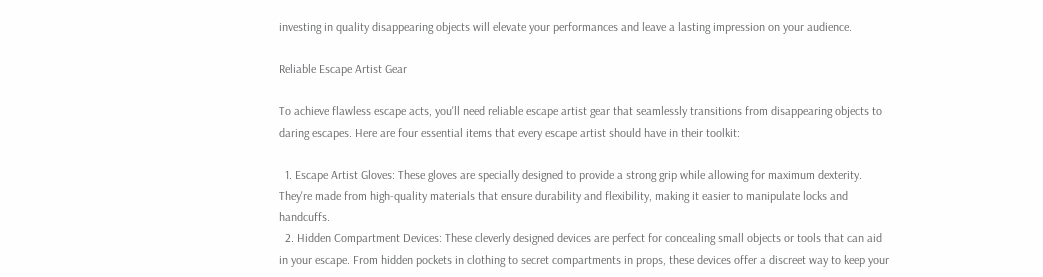investing in quality disappearing objects will elevate your performances and leave a lasting impression on your audience.

Reliable Escape Artist Gear

To achieve flawless escape acts, you'll need reliable escape artist gear that seamlessly transitions from disappearing objects to daring escapes. Here are four essential items that every escape artist should have in their toolkit:

  1. Escape Artist Gloves: These gloves are specially designed to provide a strong grip while allowing for maximum dexterity. They're made from high-quality materials that ensure durability and flexibility, making it easier to manipulate locks and handcuffs.
  2. Hidden Compartment Devices: These cleverly designed devices are perfect for concealing small objects or tools that can aid in your escape. From hidden pockets in clothing to secret compartments in props, these devices offer a discreet way to keep your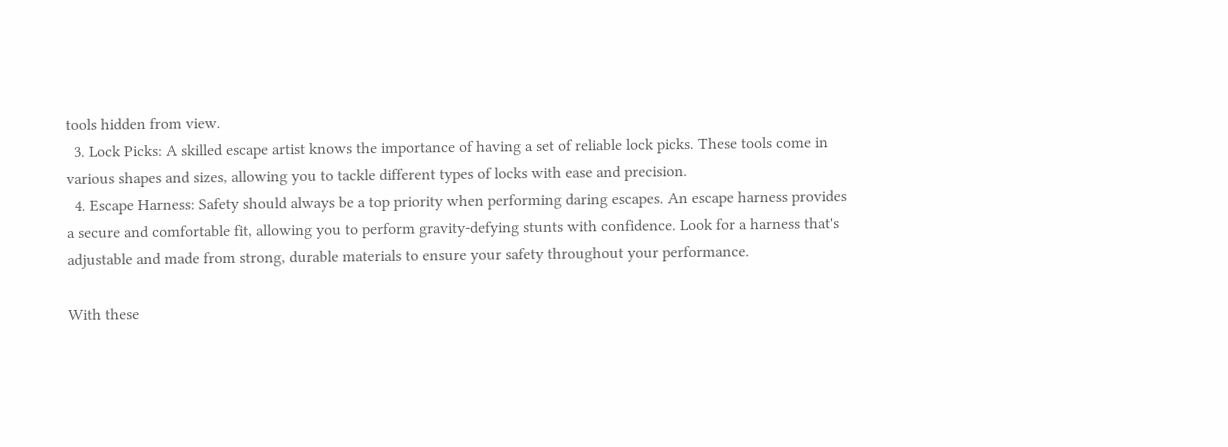tools hidden from view.
  3. Lock Picks: A skilled escape artist knows the importance of having a set of reliable lock picks. These tools come in various shapes and sizes, allowing you to tackle different types of locks with ease and precision.
  4. Escape Harness: Safety should always be a top priority when performing daring escapes. An escape harness provides a secure and comfortable fit, allowing you to perform gravity-defying stunts with confidence. Look for a harness that's adjustable and made from strong, durable materials to ensure your safety throughout your performance.

With these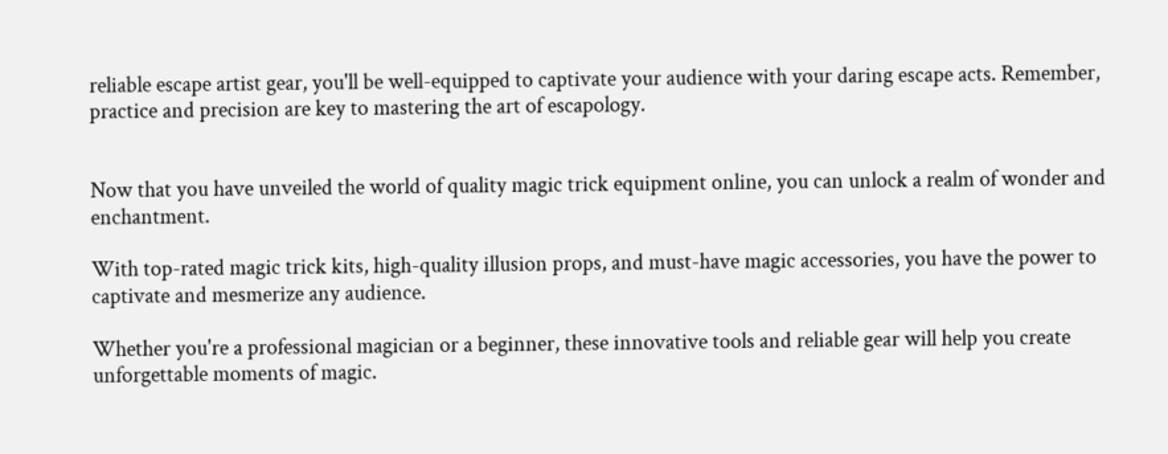reliable escape artist gear, you'll be well-equipped to captivate your audience with your daring escape acts. Remember, practice and precision are key to mastering the art of escapology.


Now that you have unveiled the world of quality magic trick equipment online, you can unlock a realm of wonder and enchantment.

With top-rated magic trick kits, high-quality illusion props, and must-have magic accessories, you have the power to captivate and mesmerize any audience.

Whether you're a professional magician or a beginner, these innovative tools and reliable gear will help you create unforgettable moments of magic.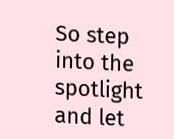So step into the spotlight and let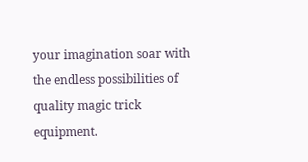your imagination soar with the endless possibilities of quality magic trick equipment.